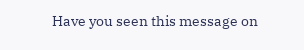Have you seen this message on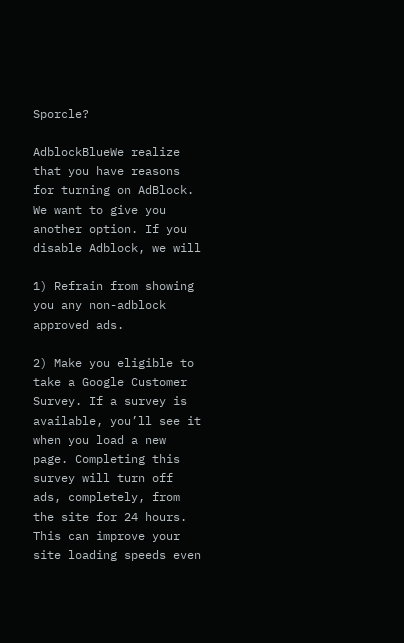Sporcle?

AdblockBlueWe realize that you have reasons for turning on AdBlock. We want to give you another option. If you disable Adblock, we will

1) Refrain from showing you any non-adblock approved ads.

2) Make you eligible to take a Google Customer Survey. If a survey is available, you’ll see it when you load a new page. Completing this survey will turn off ads, completely, from the site for 24 hours. This can improve your site loading speeds even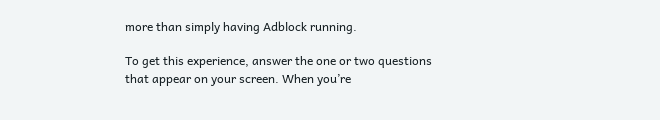more than simply having Adblock running.

To get this experience, answer the one or two questions that appear on your screen. When you’re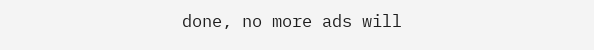done, no more ads will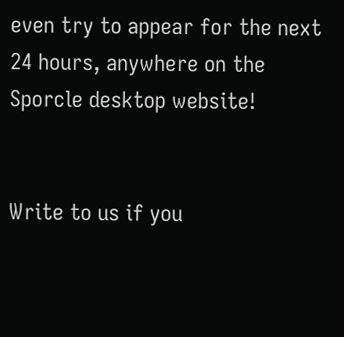even try to appear for the next 24 hours, anywhere on the Sporcle desktop website!


Write to us if you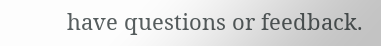have questions or feedback.